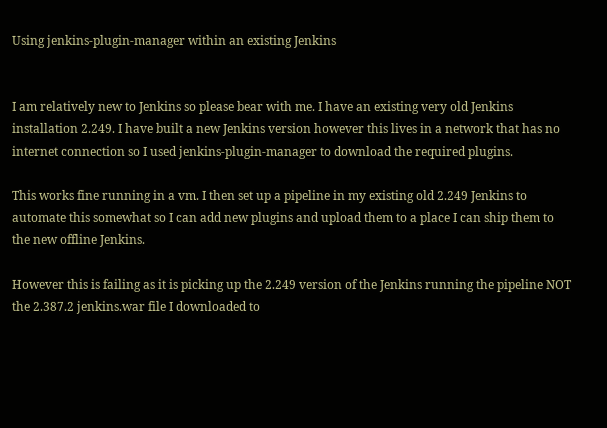Using jenkins-plugin-manager within an existing Jenkins


I am relatively new to Jenkins so please bear with me. I have an existing very old Jenkins installation 2.249. I have built a new Jenkins version however this lives in a network that has no internet connection so I used jenkins-plugin-manager to download the required plugins.

This works fine running in a vm. I then set up a pipeline in my existing old 2.249 Jenkins to automate this somewhat so I can add new plugins and upload them to a place I can ship them to the new offline Jenkins.

However this is failing as it is picking up the 2.249 version of the Jenkins running the pipeline NOT the 2.387.2 jenkins.war file I downloaded to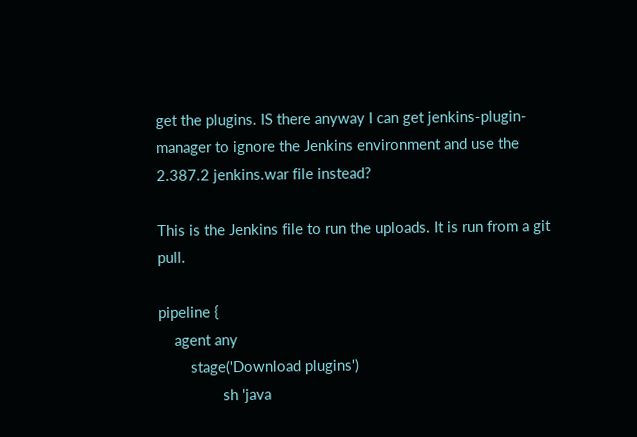get the plugins. IS there anyway I can get jenkins-plugin-manager to ignore the Jenkins environment and use the 2.387.2 jenkins.war file instead?

This is the Jenkins file to run the uploads. It is run from a git pull.

pipeline {
    agent any
        stage('Download plugins')
                sh 'java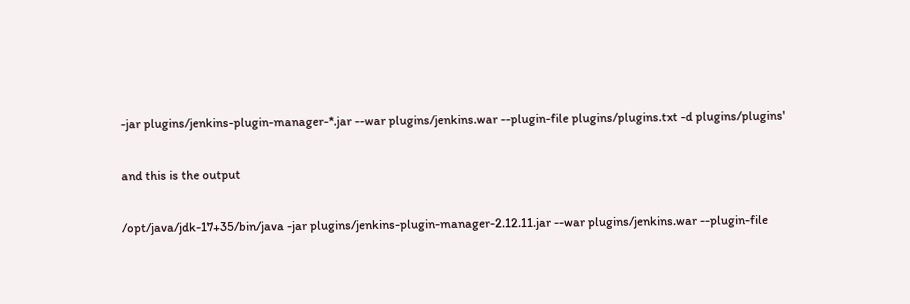-jar plugins/jenkins-plugin-manager-*.jar --war plugins/jenkins.war --plugin-file plugins/plugins.txt -d plugins/plugins'

and this is the output

/opt/java/jdk-17+35/bin/java -jar plugins/jenkins-plugin-manager-2.12.11.jar --war plugins/jenkins.war --plugin-file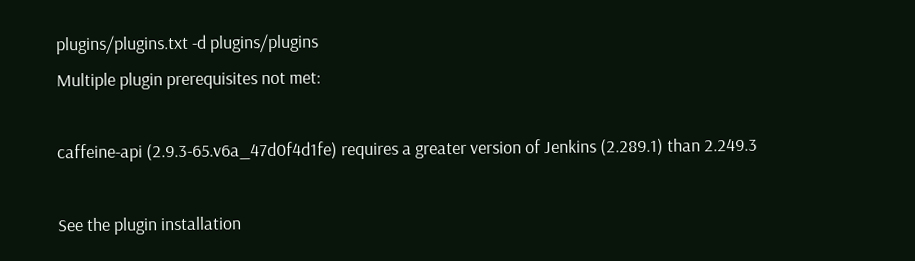plugins/plugins.txt -d plugins/plugins
Multiple plugin prerequisites not met:

caffeine-api (2.9.3-65.v6a_47d0f4d1fe) requires a greater version of Jenkins (2.289.1) than 2.249.3

See the plugin installation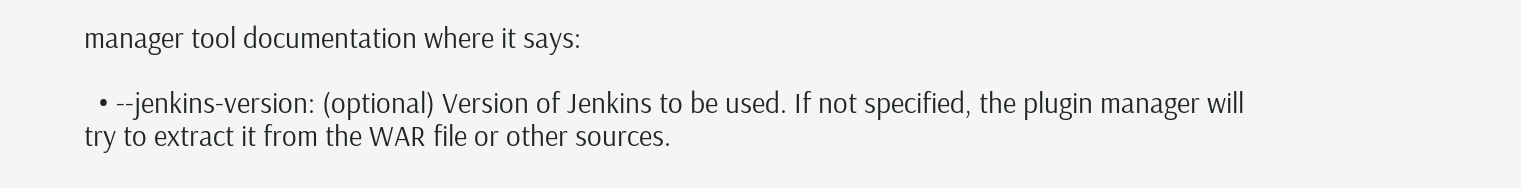manager tool documentation where it says:

  • --jenkins-version: (optional) Version of Jenkins to be used. If not specified, the plugin manager will try to extract it from the WAR file or other sources.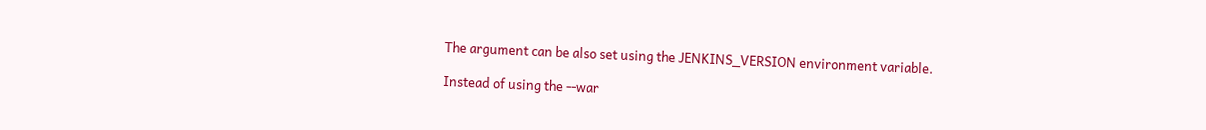The argument can be also set using the JENKINS_VERSION environment variable.

Instead of using the --war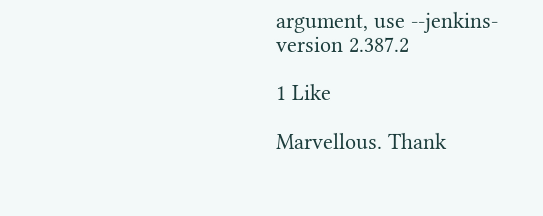argument, use --jenkins-version 2.387.2

1 Like

Marvellous. Thank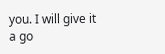you. I will give it a go